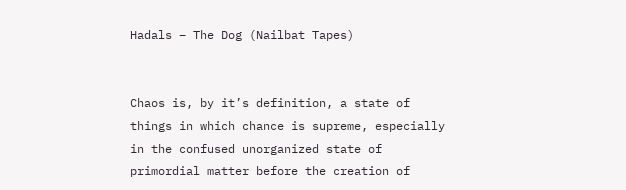Hadals – The Dog (Nailbat Tapes)


Chaos is, by it’s definition, a state of things in which chance is supreme, especially in the confused unorganized state of primordial matter before the creation of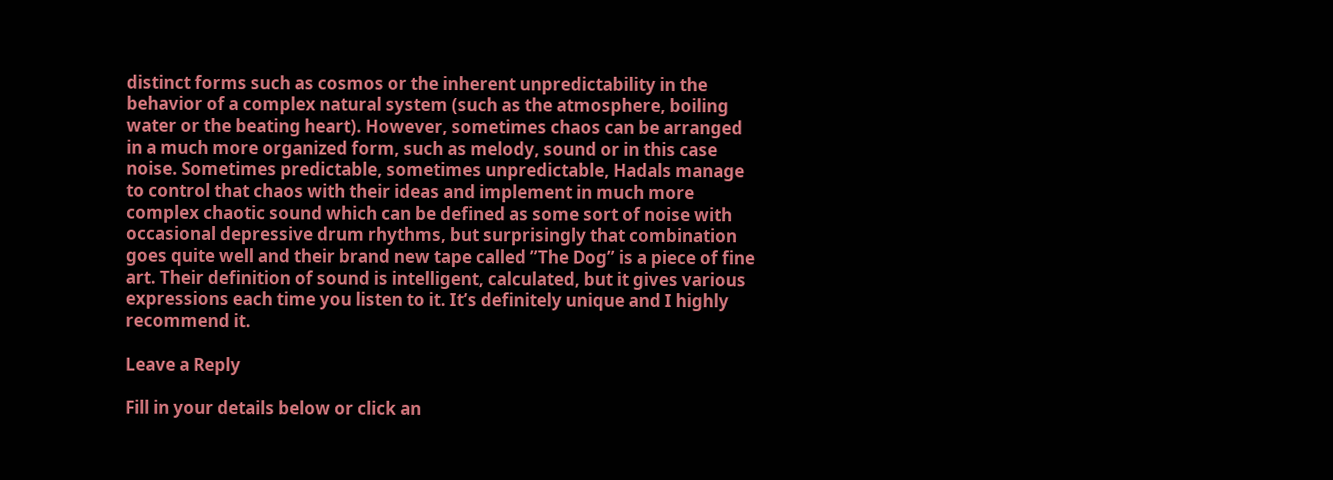distinct forms such as cosmos or the inherent unpredictability in the behavior of a complex natural system (such as the atmosphere, boiling water or the beating heart). However, sometimes chaos can be arranged in a much more organized form, such as melody, sound or in this case noise. Sometimes predictable, sometimes unpredictable, Hadals manage to control that chaos with their ideas and implement in much more complex chaotic sound which can be defined as some sort of noise with occasional depressive drum rhythms, but surprisingly that combination goes quite well and their brand new tape called ”The Dog” is a piece of fine art. Their definition of sound is intelligent, calculated, but it gives various expressions each time you listen to it. It’s definitely unique and I highly recommend it.

Leave a Reply

Fill in your details below or click an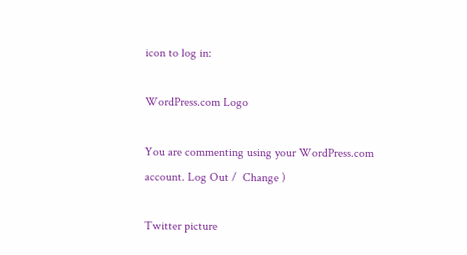icon to log in:

WordPress.com Logo

You are commenting using your WordPress.com account. Log Out /  Change )

Twitter picture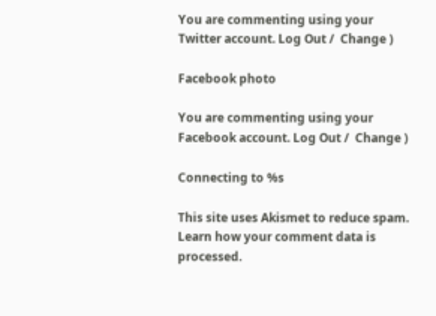You are commenting using your Twitter account. Log Out /  Change )

Facebook photo

You are commenting using your Facebook account. Log Out /  Change )

Connecting to %s

This site uses Akismet to reduce spam. Learn how your comment data is processed.